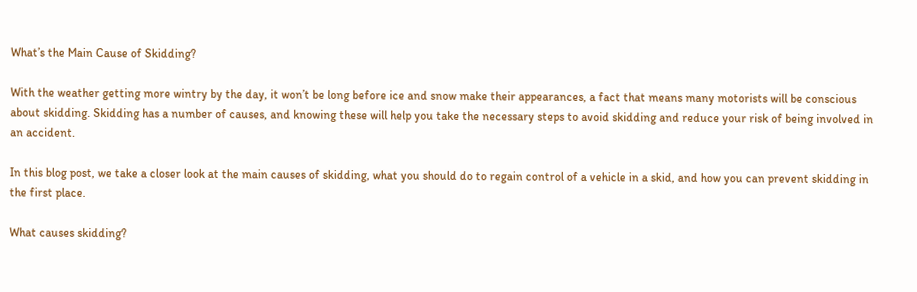What’s the Main Cause of Skidding?

With the weather getting more wintry by the day, it won’t be long before ice and snow make their appearances, a fact that means many motorists will be conscious about skidding. Skidding has a number of causes, and knowing these will help you take the necessary steps to avoid skidding and reduce your risk of being involved in an accident.

In this blog post, we take a closer look at the main causes of skidding, what you should do to regain control of a vehicle in a skid, and how you can prevent skidding in the first place.

What causes skidding?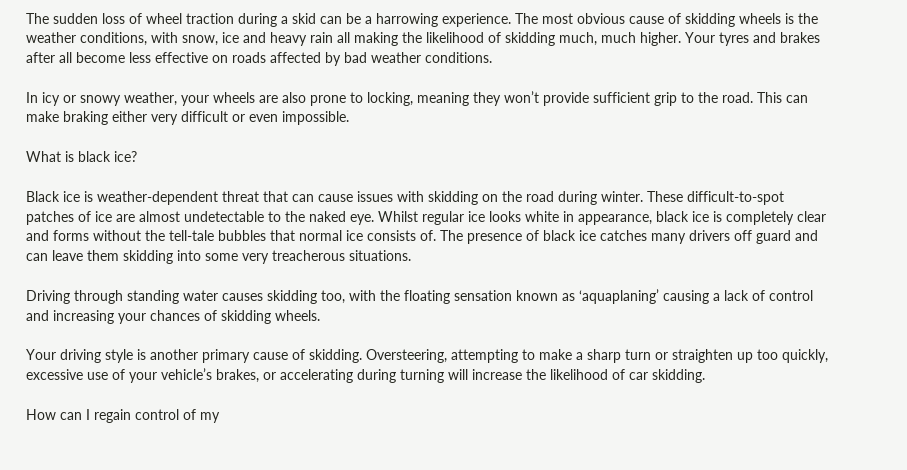The sudden loss of wheel traction during a skid can be a harrowing experience. The most obvious cause of skidding wheels is the weather conditions, with snow, ice and heavy rain all making the likelihood of skidding much, much higher. Your tyres and brakes after all become less effective on roads affected by bad weather conditions.

In icy or snowy weather, your wheels are also prone to locking, meaning they won’t provide sufficient grip to the road. This can make braking either very difficult or even impossible.

What is black ice?

Black ice is weather-dependent threat that can cause issues with skidding on the road during winter. These difficult-to-spot patches of ice are almost undetectable to the naked eye. Whilst regular ice looks white in appearance, black ice is completely clear and forms without the tell-tale bubbles that normal ice consists of. The presence of black ice catches many drivers off guard and can leave them skidding into some very treacherous situations.

Driving through standing water causes skidding too, with the floating sensation known as ‘aquaplaning’ causing a lack of control and increasing your chances of skidding wheels.

Your driving style is another primary cause of skidding. Oversteering, attempting to make a sharp turn or straighten up too quickly, excessive use of your vehicle’s brakes, or accelerating during turning will increase the likelihood of car skidding.

How can I regain control of my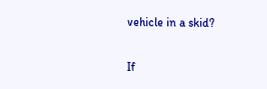vehicle in a skid?

If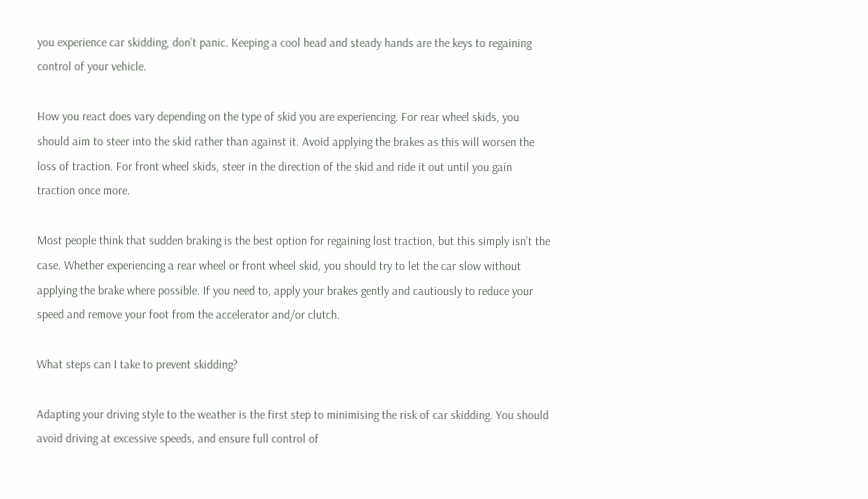you experience car skidding, don’t panic. Keeping a cool head and steady hands are the keys to regaining control of your vehicle.

How you react does vary depending on the type of skid you are experiencing. For rear wheel skids, you should aim to steer into the skid rather than against it. Avoid applying the brakes as this will worsen the loss of traction. For front wheel skids, steer in the direction of the skid and ride it out until you gain traction once more.

Most people think that sudden braking is the best option for regaining lost traction, but this simply isn’t the case. Whether experiencing a rear wheel or front wheel skid, you should try to let the car slow without applying the brake where possible. If you need to, apply your brakes gently and cautiously to reduce your speed and remove your foot from the accelerator and/or clutch.

What steps can I take to prevent skidding?

Adapting your driving style to the weather is the first step to minimising the risk of car skidding. You should avoid driving at excessive speeds, and ensure full control of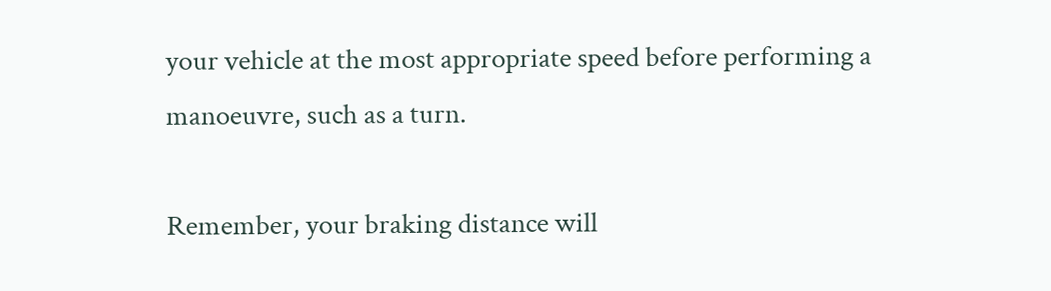your vehicle at the most appropriate speed before performing a manoeuvre, such as a turn.

Remember, your braking distance will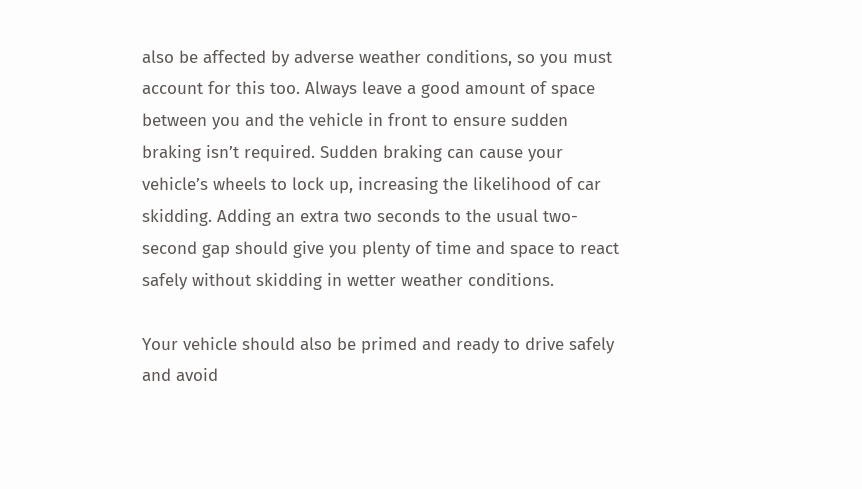also be affected by adverse weather conditions, so you must account for this too. Always leave a good amount of space between you and the vehicle in front to ensure sudden braking isn’t required. Sudden braking can cause your vehicle’s wheels to lock up, increasing the likelihood of car skidding. Adding an extra two seconds to the usual two-second gap should give you plenty of time and space to react safely without skidding in wetter weather conditions.

Your vehicle should also be primed and ready to drive safely and avoid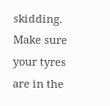skidding. Make sure your tyres are in the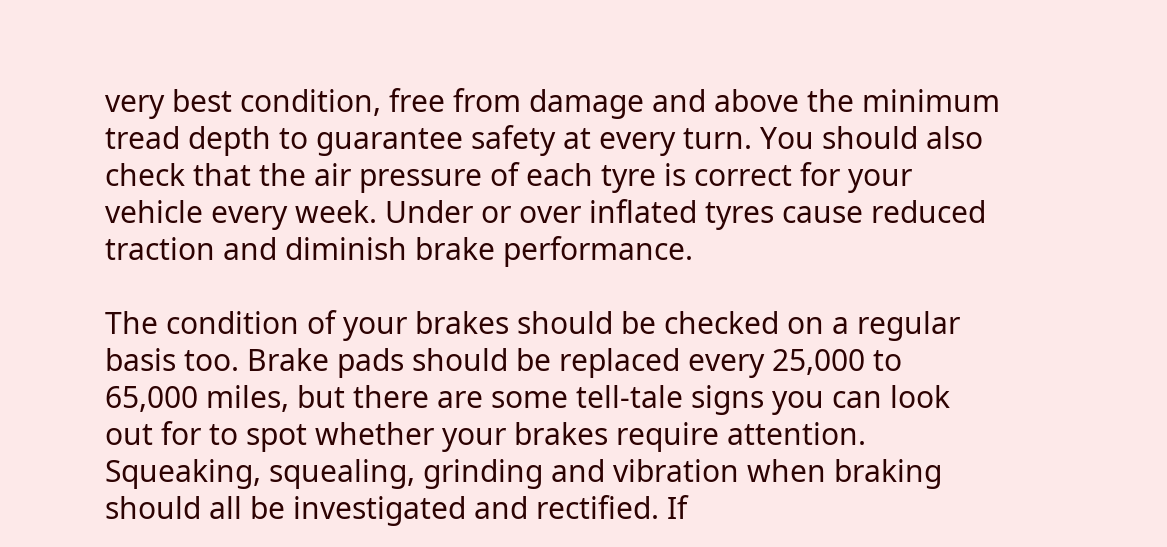very best condition, free from damage and above the minimum tread depth to guarantee safety at every turn. You should also check that the air pressure of each tyre is correct for your vehicle every week. Under or over inflated tyres cause reduced traction and diminish brake performance.

The condition of your brakes should be checked on a regular basis too. Brake pads should be replaced every 25,000 to 65,000 miles, but there are some tell-tale signs you can look out for to spot whether your brakes require attention. Squeaking, squealing, grinding and vibration when braking should all be investigated and rectified. If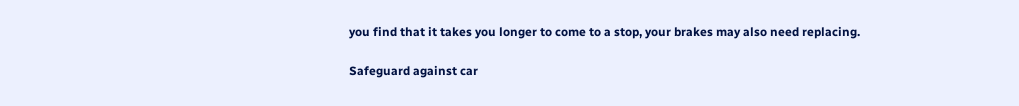you find that it takes you longer to come to a stop, your brakes may also need replacing.

Safeguard against car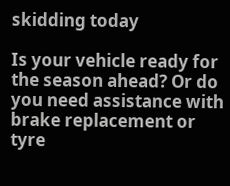skidding today

Is your vehicle ready for the season ahead? Or do you need assistance with brake replacement or tyre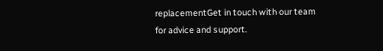replacementGet in touch with our team for advice and support.